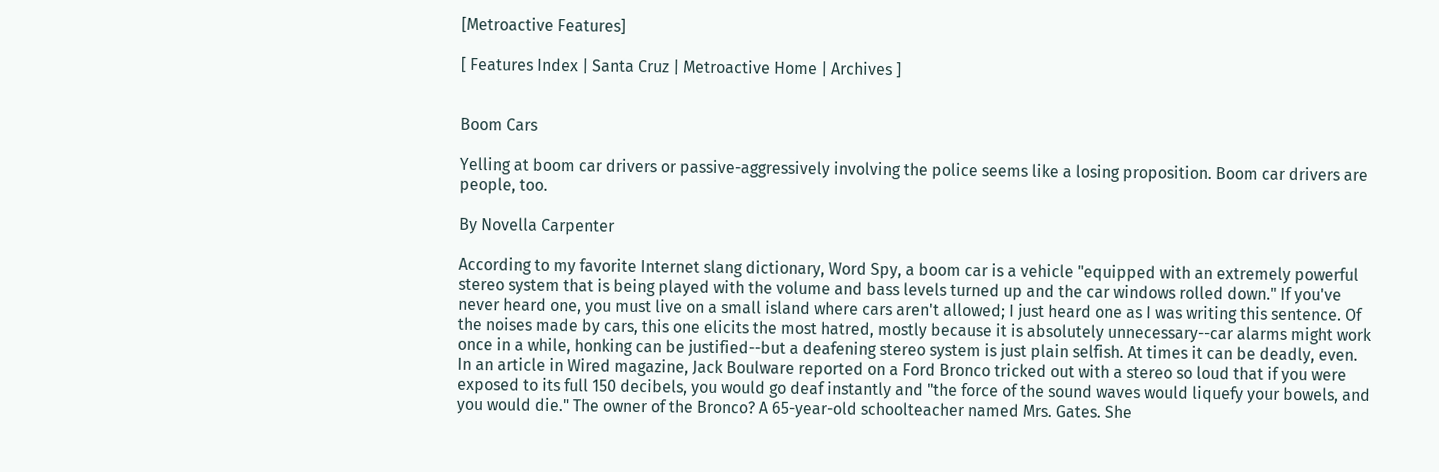[Metroactive Features]

[ Features Index | Santa Cruz | Metroactive Home | Archives ]


Boom Cars

Yelling at boom car drivers or passive-aggressively involving the police seems like a losing proposition. Boom car drivers are people, too.

By Novella Carpenter

According to my favorite Internet slang dictionary, Word Spy, a boom car is a vehicle "equipped with an extremely powerful stereo system that is being played with the volume and bass levels turned up and the car windows rolled down." If you've never heard one, you must live on a small island where cars aren't allowed; I just heard one as I was writing this sentence. Of the noises made by cars, this one elicits the most hatred, mostly because it is absolutely unnecessary--car alarms might work once in a while, honking can be justified--but a deafening stereo system is just plain selfish. At times it can be deadly, even. In an article in Wired magazine, Jack Boulware reported on a Ford Bronco tricked out with a stereo so loud that if you were exposed to its full 150 decibels, you would go deaf instantly and "the force of the sound waves would liquefy your bowels, and you would die." The owner of the Bronco? A 65-year-old schoolteacher named Mrs. Gates. She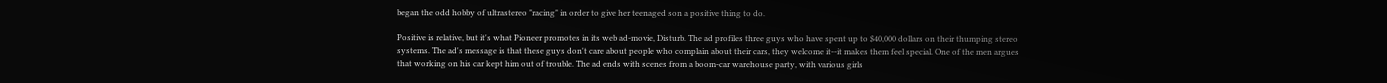began the odd hobby of ultrastereo "racing" in order to give her teenaged son a positive thing to do.

Positive is relative, but it's what Pioneer promotes in its web ad-movie, Disturb. The ad profiles three guys who have spent up to $40,000 dollars on their thumping stereo systems. The ad's message is that these guys don't care about people who complain about their cars, they welcome it--it makes them feel special. One of the men argues that working on his car kept him out of trouble. The ad ends with scenes from a boom-car warehouse party, with various girls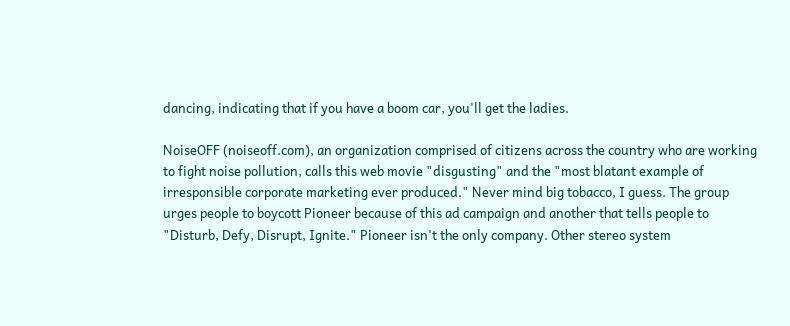dancing, indicating that if you have a boom car, you'll get the ladies.

NoiseOFF (noiseoff.com), an organization comprised of citizens across the country who are working to fight noise pollution, calls this web movie "disgusting" and the "most blatant example of irresponsible corporate marketing ever produced." Never mind big tobacco, I guess. The group urges people to boycott Pioneer because of this ad campaign and another that tells people to "Disturb, Defy, Disrupt, Ignite." Pioneer isn't the only company. Other stereo system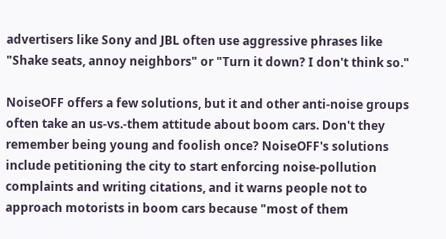advertisers like Sony and JBL often use aggressive phrases like "Shake seats, annoy neighbors" or "Turn it down? I don't think so."

NoiseOFF offers a few solutions, but it and other anti-noise groups often take an us-vs.-them attitude about boom cars. Don't they remember being young and foolish once? NoiseOFF's solutions include petitioning the city to start enforcing noise-pollution complaints and writing citations, and it warns people not to approach motorists in boom cars because "most of them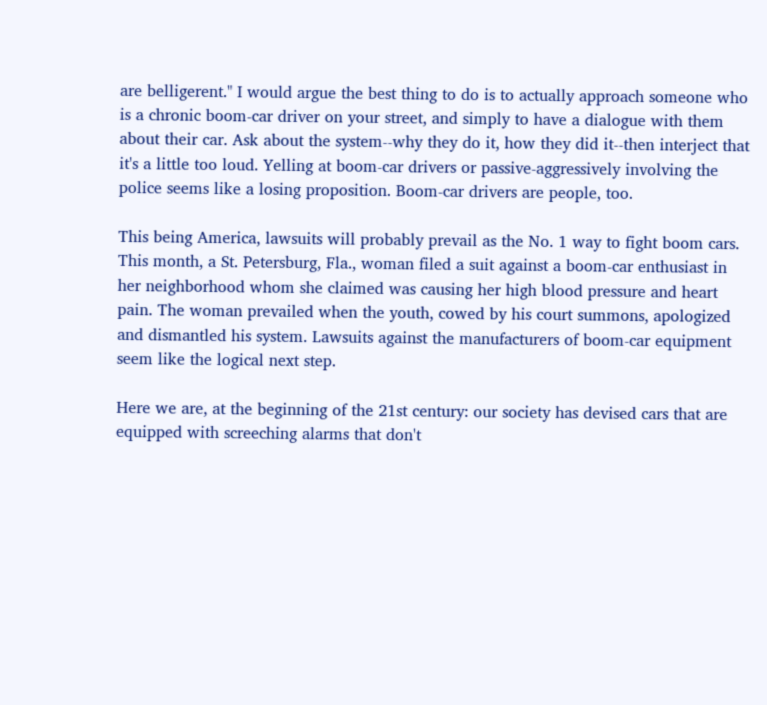are belligerent." I would argue the best thing to do is to actually approach someone who is a chronic boom-car driver on your street, and simply to have a dialogue with them about their car. Ask about the system--why they do it, how they did it--then interject that it's a little too loud. Yelling at boom-car drivers or passive-aggressively involving the police seems like a losing proposition. Boom-car drivers are people, too.

This being America, lawsuits will probably prevail as the No. 1 way to fight boom cars. This month, a St. Petersburg, Fla., woman filed a suit against a boom-car enthusiast in her neighborhood whom she claimed was causing her high blood pressure and heart pain. The woman prevailed when the youth, cowed by his court summons, apologized and dismantled his system. Lawsuits against the manufacturers of boom-car equipment seem like the logical next step.

Here we are, at the beginning of the 21st century: our society has devised cars that are equipped with screeching alarms that don't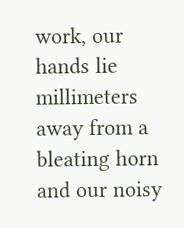work, our hands lie millimeters away from a bleating horn and our noisy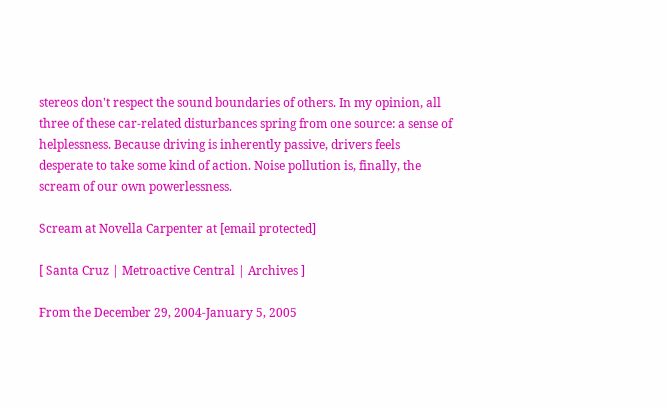stereos don't respect the sound boundaries of others. In my opinion, all three of these car-related disturbances spring from one source: a sense of helplessness. Because driving is inherently passive, drivers feels desperate to take some kind of action. Noise pollution is, finally, the scream of our own powerlessness.

Scream at Novella Carpenter at [email protected]

[ Santa Cruz | Metroactive Central | Archives ]

From the December 29, 2004-January 5, 2005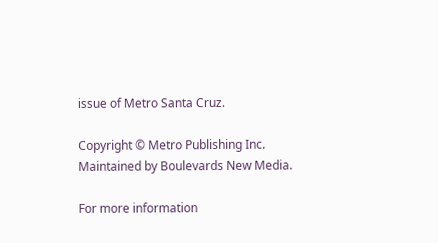issue of Metro Santa Cruz.

Copyright © Metro Publishing Inc. Maintained by Boulevards New Media.

For more information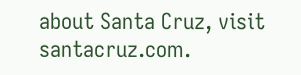about Santa Cruz, visit santacruz.com.